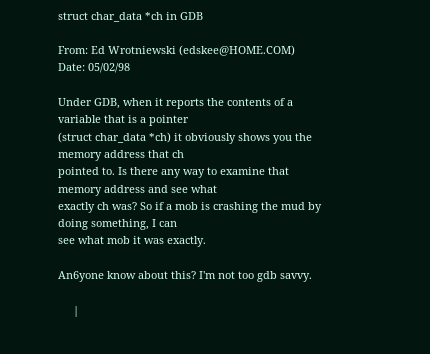struct char_data *ch in GDB

From: Ed Wrotniewski (edskee@HOME.COM)
Date: 05/02/98

Under GDB, when it reports the contents of a variable that is a pointer
(struct char_data *ch) it obviously shows you the memory address that ch
pointed to. Is there any way to examine that memory address and see what
exactly ch was? So if a mob is crashing the mud by doing something, I can
see what mob it was exactly.

An6yone know about this? I'm not too gdb savvy.

     |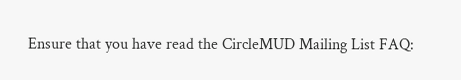Ensure that you have read the CircleMUD Mailing List FAQ: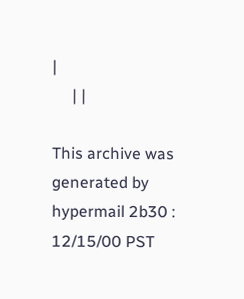|
     | |

This archive was generated by hypermail 2b30 : 12/15/00 PST